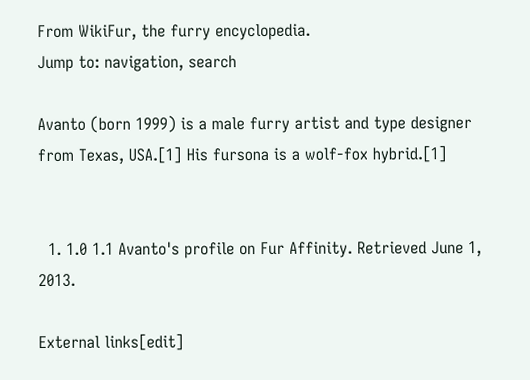From WikiFur, the furry encyclopedia.
Jump to: navigation, search

Avanto (born 1999) is a male furry artist and type designer from Texas, USA.[1] His fursona is a wolf-fox hybrid.[1]


  1. 1.0 1.1 Avanto's profile on Fur Affinity. Retrieved June 1, 2013.

External links[edit]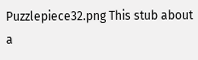Puzzlepiece32.png This stub about a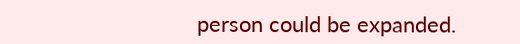person could be expanded.